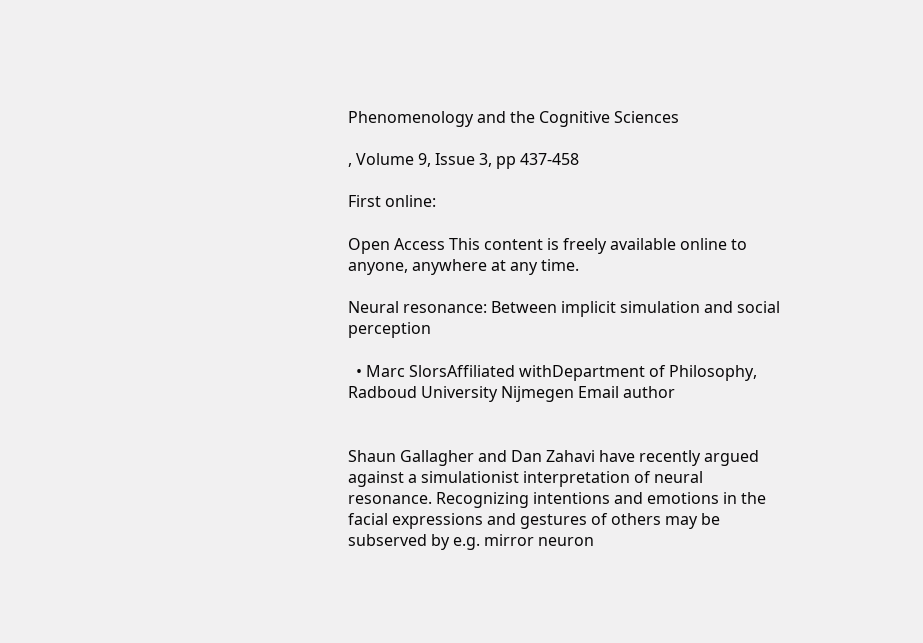Phenomenology and the Cognitive Sciences

, Volume 9, Issue 3, pp 437-458

First online:

Open Access This content is freely available online to anyone, anywhere at any time.

Neural resonance: Between implicit simulation and social perception

  • Marc SlorsAffiliated withDepartment of Philosophy, Radboud University Nijmegen Email author


Shaun Gallagher and Dan Zahavi have recently argued against a simulationist interpretation of neural resonance. Recognizing intentions and emotions in the facial expressions and gestures of others may be subserved by e.g. mirror neuron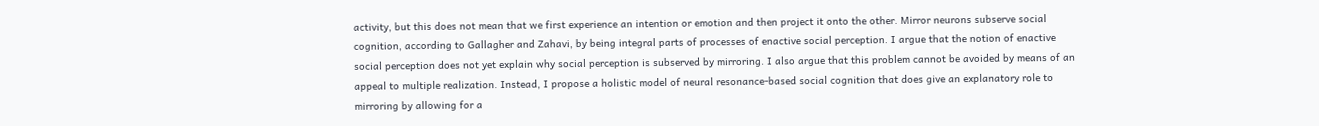activity, but this does not mean that we first experience an intention or emotion and then project it onto the other. Mirror neurons subserve social cognition, according to Gallagher and Zahavi, by being integral parts of processes of enactive social perception. I argue that the notion of enactive social perception does not yet explain why social perception is subserved by mirroring. I also argue that this problem cannot be avoided by means of an appeal to multiple realization. Instead, I propose a holistic model of neural resonance-based social cognition that does give an explanatory role to mirroring by allowing for a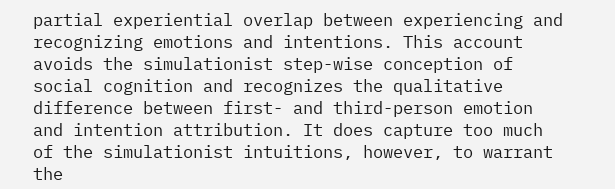partial experiential overlap between experiencing and recognizing emotions and intentions. This account avoids the simulationist step-wise conception of social cognition and recognizes the qualitative difference between first- and third-person emotion and intention attribution. It does capture too much of the simulationist intuitions, however, to warrant the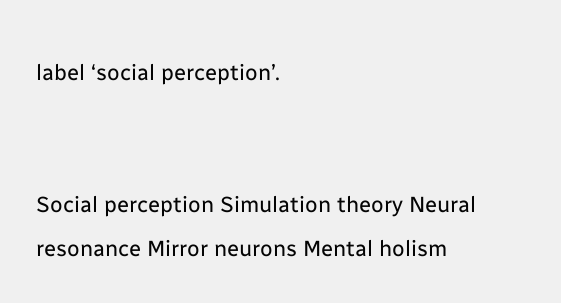label ‘social perception’.


Social perception Simulation theory Neural resonance Mirror neurons Mental holism